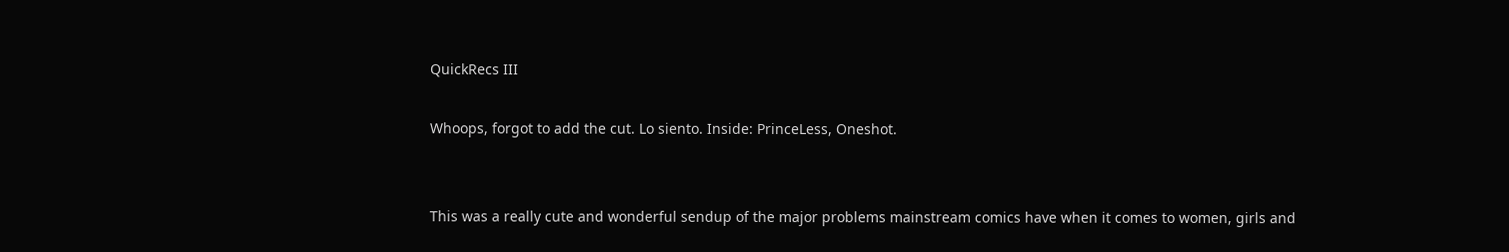QuickRecs III

Whoops, forgot to add the cut. Lo siento. Inside: PrinceLess, Oneshot.


This was a really cute and wonderful sendup of the major problems mainstream comics have when it comes to women, girls and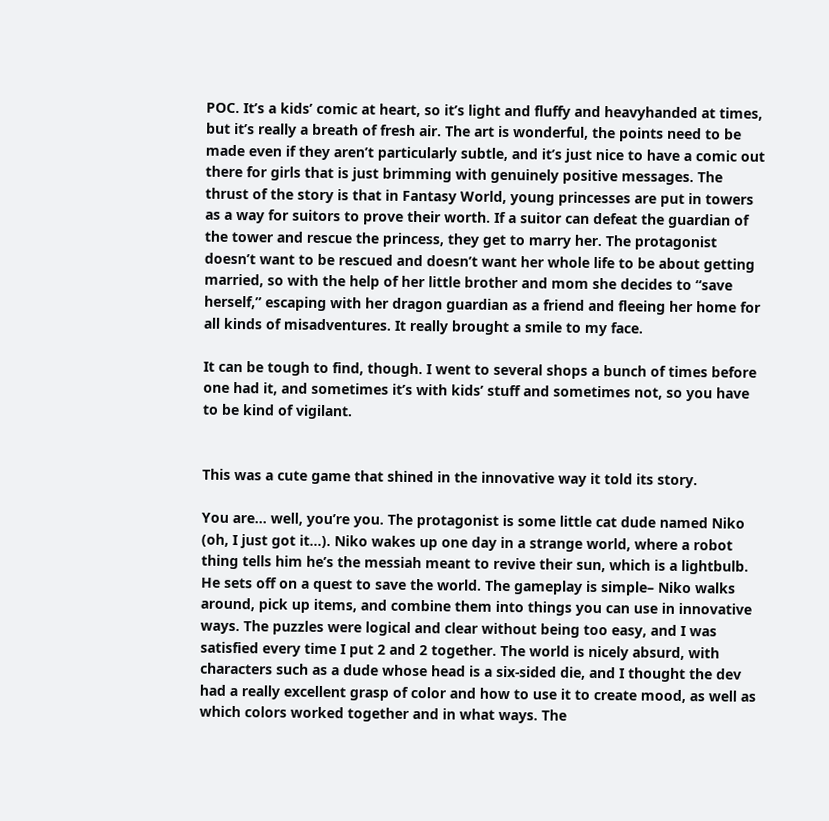POC. It’s a kids’ comic at heart, so it’s light and fluffy and heavyhanded at times, but it’s really a breath of fresh air. The art is wonderful, the points need to be made even if they aren’t particularly subtle, and it’s just nice to have a comic out there for girls that is just brimming with genuinely positive messages. The thrust of the story is that in Fantasy World, young princesses are put in towers as a way for suitors to prove their worth. If a suitor can defeat the guardian of the tower and rescue the princess, they get to marry her. The protagonist doesn’t want to be rescued and doesn’t want her whole life to be about getting married, so with the help of her little brother and mom she decides to “save herself,” escaping with her dragon guardian as a friend and fleeing her home for all kinds of misadventures. It really brought a smile to my face.

It can be tough to find, though. I went to several shops a bunch of times before one had it, and sometimes it’s with kids’ stuff and sometimes not, so you have to be kind of vigilant.


This was a cute game that shined in the innovative way it told its story.

You are… well, you’re you. The protagonist is some little cat dude named Niko (oh, I just got it…). Niko wakes up one day in a strange world, where a robot thing tells him he’s the messiah meant to revive their sun, which is a lightbulb. He sets off on a quest to save the world. The gameplay is simple– Niko walks around, pick up items, and combine them into things you can use in innovative ways. The puzzles were logical and clear without being too easy, and I was satisfied every time I put 2 and 2 together. The world is nicely absurd, with characters such as a dude whose head is a six-sided die, and I thought the dev had a really excellent grasp of color and how to use it to create mood, as well as which colors worked together and in what ways. The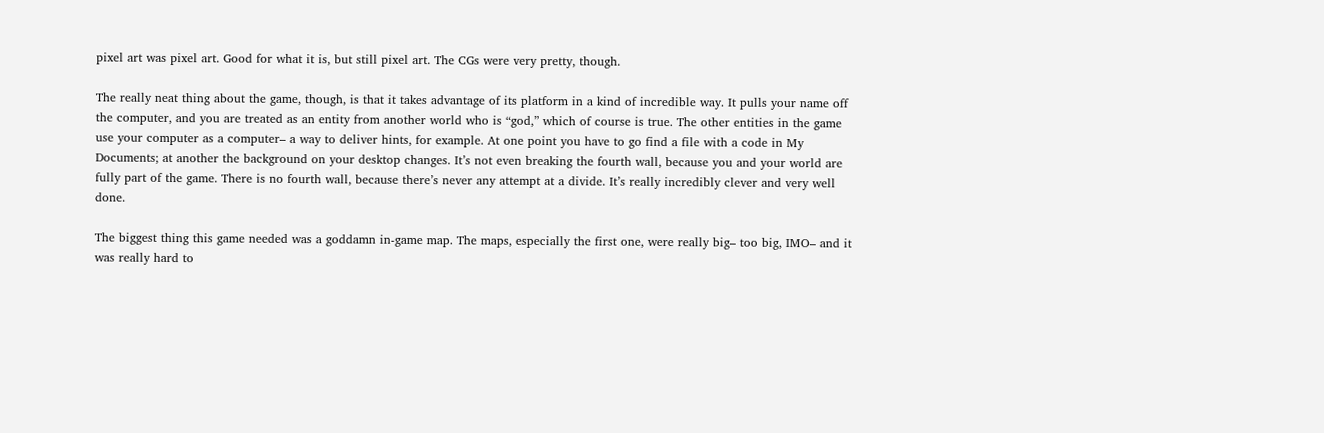pixel art was pixel art. Good for what it is, but still pixel art. The CGs were very pretty, though.

The really neat thing about the game, though, is that it takes advantage of its platform in a kind of incredible way. It pulls your name off the computer, and you are treated as an entity from another world who is “god,” which of course is true. The other entities in the game use your computer as a computer– a way to deliver hints, for example. At one point you have to go find a file with a code in My Documents; at another the background on your desktop changes. It’s not even breaking the fourth wall, because you and your world are fully part of the game. There is no fourth wall, because there’s never any attempt at a divide. It’s really incredibly clever and very well done.

The biggest thing this game needed was a goddamn in-game map. The maps, especially the first one, were really big– too big, IMO– and it was really hard to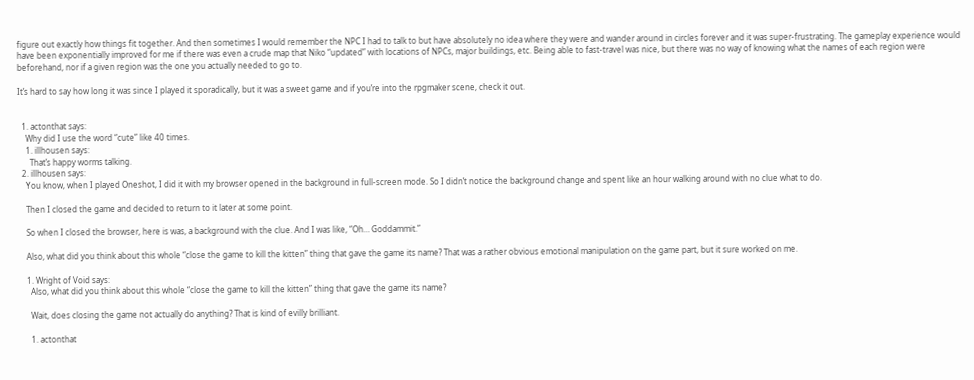figure out exactly how things fit together. And then sometimes I would remember the NPC I had to talk to but have absolutely no idea where they were and wander around in circles forever and it was super-frustrating. The gameplay experience would have been exponentially improved for me if there was even a crude map that Niko “updated” with locations of NPCs, major buildings, etc. Being able to fast-travel was nice, but there was no way of knowing what the names of each region were beforehand, nor if a given region was the one you actually needed to go to.

It’s hard to say how long it was since I played it sporadically, but it was a sweet game and if you’re into the rpgmaker scene, check it out.


  1. actonthat says:
    Why did I use the word “cute” like 40 times.
    1. illhousen says:
      That’s happy worms talking.
  2. illhousen says:
    You know, when I played Oneshot, I did it with my browser opened in the background in full-screen mode. So I didn’t notice the background change and spent like an hour walking around with no clue what to do.

    Then I closed the game and decided to return to it later at some point.

    So when I closed the browser, here is was, a background with the clue. And I was like, “Oh… Goddammit.”

    Also, what did you think about this whole “close the game to kill the kitten” thing that gave the game its name? That was a rather obvious emotional manipulation on the game part, but it sure worked on me.

    1. Wright of Void says:
      Also, what did you think about this whole “close the game to kill the kitten” thing that gave the game its name?

      Wait, does closing the game not actually do anything? That is kind of evilly brilliant.

      1. actonthat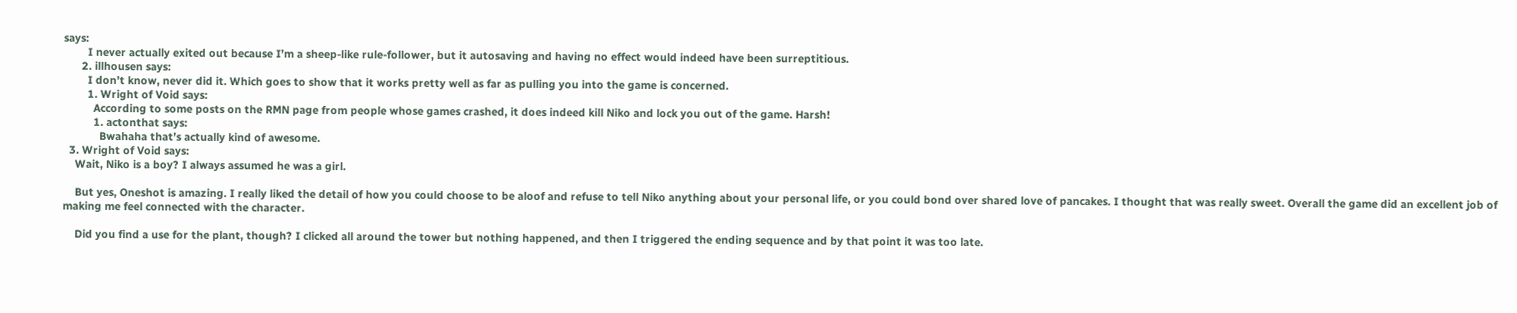says:
        I never actually exited out because I’m a sheep-like rule-follower, but it autosaving and having no effect would indeed have been surreptitious.
      2. illhousen says:
        I don’t know, never did it. Which goes to show that it works pretty well as far as pulling you into the game is concerned.
        1. Wright of Void says:
          According to some posts on the RMN page from people whose games crashed, it does indeed kill Niko and lock you out of the game. Harsh!
          1. actonthat says:
            Bwahaha that’s actually kind of awesome.
  3. Wright of Void says:
    Wait, Niko is a boy? I always assumed he was a girl.

    But yes, Oneshot is amazing. I really liked the detail of how you could choose to be aloof and refuse to tell Niko anything about your personal life, or you could bond over shared love of pancakes. I thought that was really sweet. Overall the game did an excellent job of making me feel connected with the character.

    Did you find a use for the plant, though? I clicked all around the tower but nothing happened, and then I triggered the ending sequence and by that point it was too late.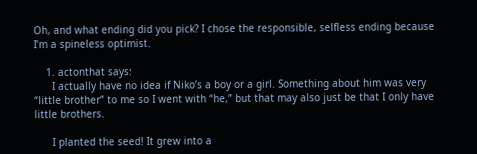Oh, and what ending did you pick? I chose the responsible, selfless ending because I’m a spineless optimist.

    1. actonthat says:
      I actually have no idea if Niko’s a boy or a girl. Something about him was very “little brother” to me so I went with “he,” but that may also just be that I only have little brothers.

      I planted the seed! It grew into a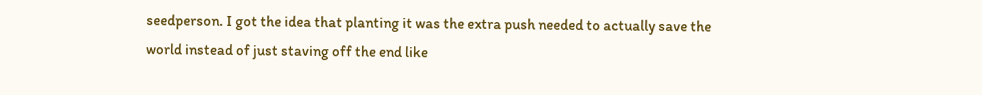seedperson. I got the idea that planting it was the extra push needed to actually save the world instead of just staving off the end like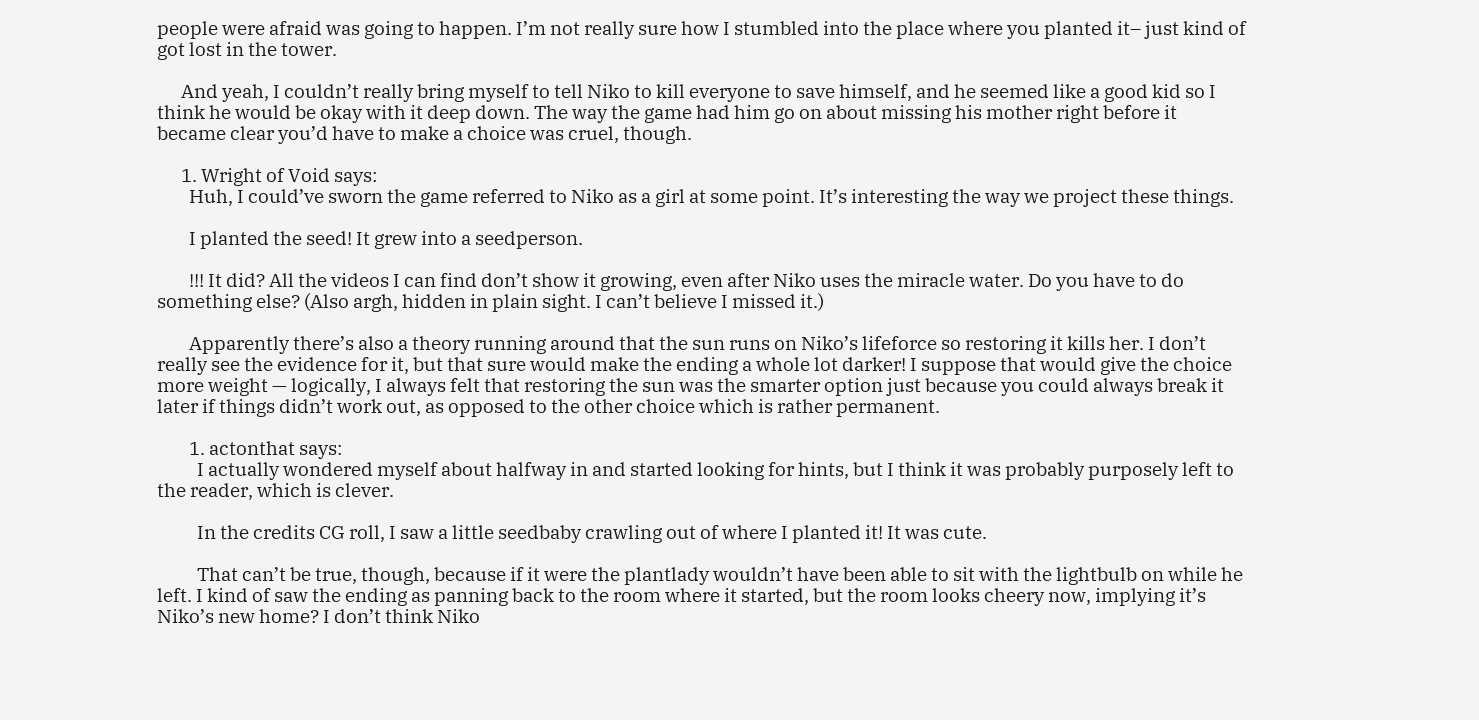people were afraid was going to happen. I’m not really sure how I stumbled into the place where you planted it– just kind of got lost in the tower.

      And yeah, I couldn’t really bring myself to tell Niko to kill everyone to save himself, and he seemed like a good kid so I think he would be okay with it deep down. The way the game had him go on about missing his mother right before it became clear you’d have to make a choice was cruel, though.

      1. Wright of Void says:
        Huh, I could’ve sworn the game referred to Niko as a girl at some point. It’s interesting the way we project these things.

        I planted the seed! It grew into a seedperson.

        !!! It did? All the videos I can find don’t show it growing, even after Niko uses the miracle water. Do you have to do something else? (Also argh, hidden in plain sight. I can’t believe I missed it.)

        Apparently there’s also a theory running around that the sun runs on Niko’s lifeforce so restoring it kills her. I don’t really see the evidence for it, but that sure would make the ending a whole lot darker! I suppose that would give the choice more weight — logically, I always felt that restoring the sun was the smarter option just because you could always break it later if things didn’t work out, as opposed to the other choice which is rather permanent.

        1. actonthat says:
          I actually wondered myself about halfway in and started looking for hints, but I think it was probably purposely left to the reader, which is clever.

          In the credits CG roll, I saw a little seedbaby crawling out of where I planted it! It was cute.

          That can’t be true, though, because if it were the plantlady wouldn’t have been able to sit with the lightbulb on while he left. I kind of saw the ending as panning back to the room where it started, but the room looks cheery now, implying it’s Niko’s new home? I don’t think Niko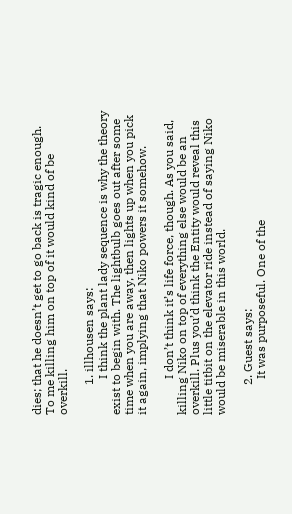dies; that he doesn’t get to go back is tragic enough. To me killing him on top of it would kind of be overkill.

          1. illhousen says:
            I think the plant lady sequence is why the theory exist to begin with. The lightbulb goes out after some time when you are away, then lights up when you pick it again, implying that Niko powers it somehow.

            I don’t think it’s life force, though. As you said, killing Niko on top of everything else would be an overkill. Plus you’d think the Entity would reveal this little titbit on the elevator ride instead of saying Niko would be miserable in this world.

          2. Guest says:
            It was purposeful. One of the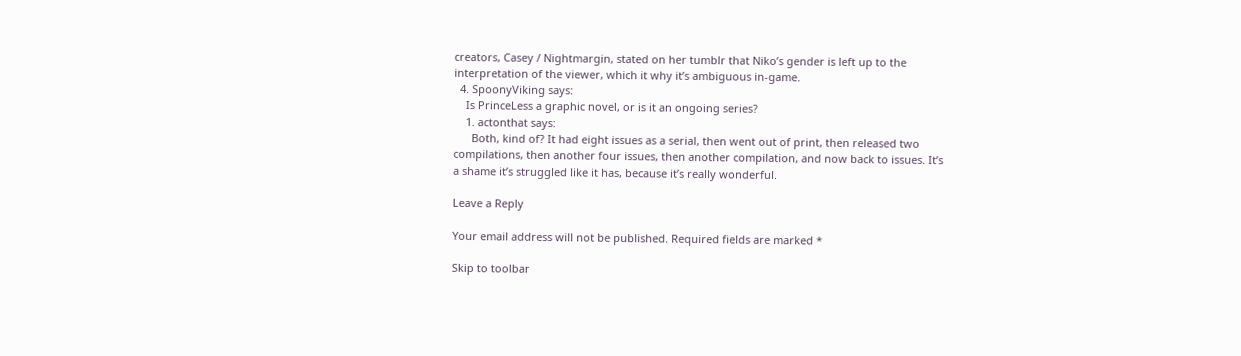creators, Casey / Nightmargin, stated on her tumblr that Niko’s gender is left up to the interpretation of the viewer, which it why it’s ambiguous in-game.
  4. SpoonyViking says:
    Is PrinceLess a graphic novel, or is it an ongoing series?
    1. actonthat says:
      Both, kind of? It had eight issues as a serial, then went out of print, then released two compilations, then another four issues, then another compilation, and now back to issues. It’s a shame it’s struggled like it has, because it’s really wonderful.

Leave a Reply

Your email address will not be published. Required fields are marked *

Skip to toolbar